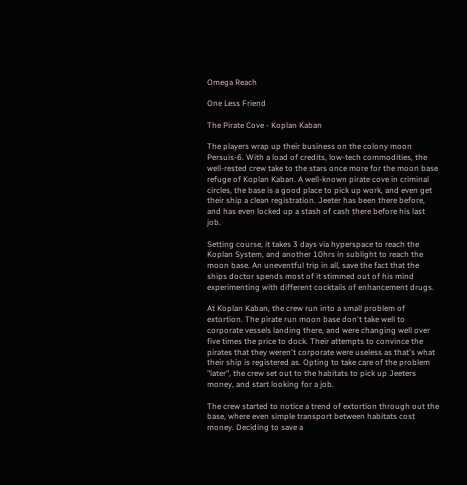Omega Reach

One Less Friend

The Pirate Cove - Koplan Kaban

The players wrap up their business on the colony moon Persuis-6. With a load of credits, low-tech commodities, the well-rested crew take to the stars once more for the moon base refuge of Koplan Kaban. A well-known pirate cove in criminal circles, the base is a good place to pick up work, and even get their ship a clean registration. Jeeter has been there before, and has even locked up a stash of cash there before his last job.

Setting course, it takes 3 days via hyperspace to reach the Koplan System, and another 10hrs in sublight to reach the moon base. An uneventful trip in all, save the fact that the ships doctor spends most of it stimmed out of his mind experimenting with different cocktails of enhancement drugs.

At Koplan Kaban, the crew run into a small problem of extortion. The pirate run moon base don't take well to corporate vessels landing there, and were changing well over five times the price to dock. Their attempts to convince the pirates that they weren't corporate were useless as that's what their ship is registered as. Opting to take care of the problem "later", the crew set out to the habitats to pick up Jeeters money, and start looking for a job.

The crew started to notice a trend of extortion through out the base, where even simple transport between habitats cost money. Deciding to save a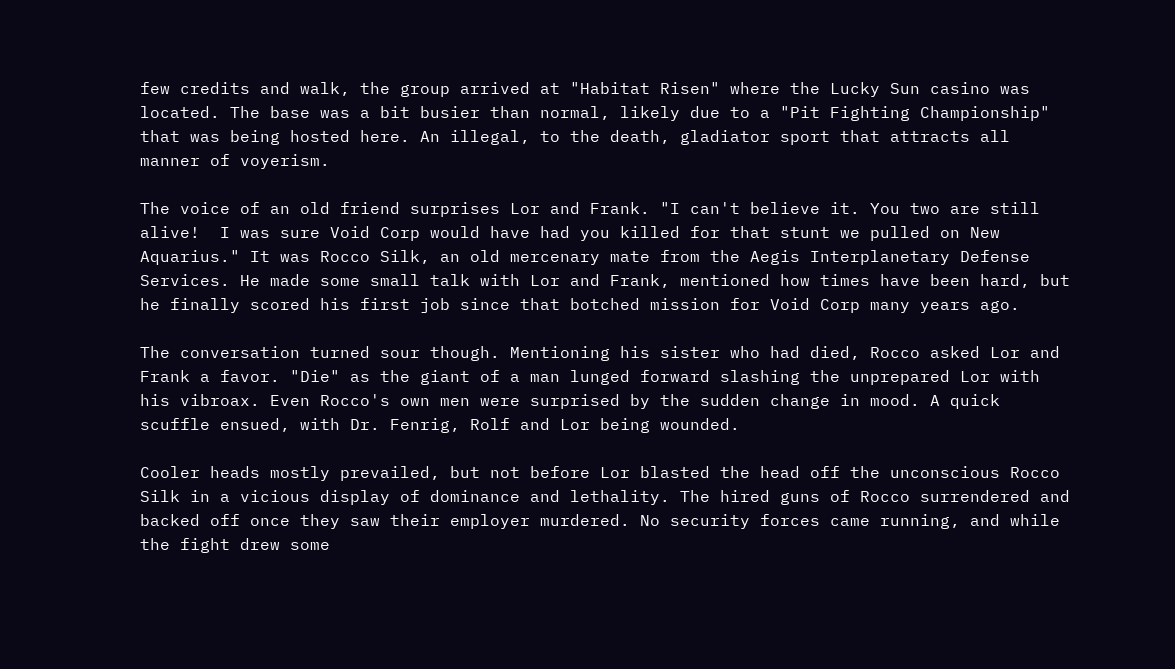few credits and walk, the group arrived at "Habitat Risen" where the Lucky Sun casino was located. The base was a bit busier than normal, likely due to a "Pit Fighting Championship" that was being hosted here. An illegal, to the death, gladiator sport that attracts all manner of voyerism.

The voice of an old friend surprises Lor and Frank. "I can't believe it. You two are still alive!  I was sure Void Corp would have had you killed for that stunt we pulled on New Aquarius." It was Rocco Silk, an old mercenary mate from the Aegis Interplanetary Defense Services. He made some small talk with Lor and Frank, mentioned how times have been hard, but he finally scored his first job since that botched mission for Void Corp many years ago.

The conversation turned sour though. Mentioning his sister who had died, Rocco asked Lor and Frank a favor. "Die" as the giant of a man lunged forward slashing the unprepared Lor with his vibroax. Even Rocco's own men were surprised by the sudden change in mood. A quick scuffle ensued, with Dr. Fenrig, Rolf and Lor being wounded.

Cooler heads mostly prevailed, but not before Lor blasted the head off the unconscious Rocco Silk in a vicious display of dominance and lethality. The hired guns of Rocco surrendered and backed off once they saw their employer murdered. No security forces came running, and while the fight drew some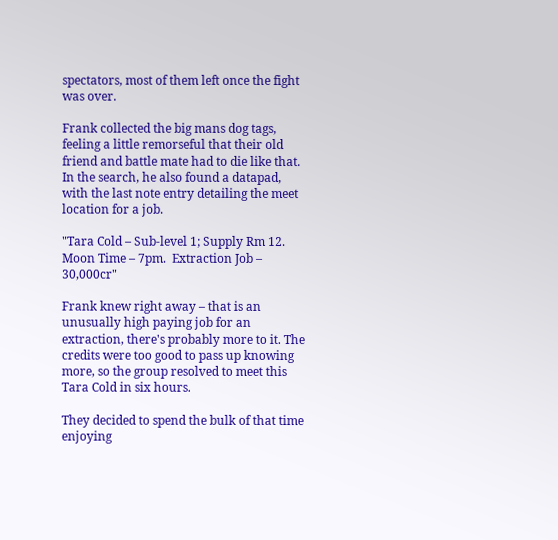spectators, most of them left once the fight was over.

Frank collected the big mans dog tags, feeling a little remorseful that their old friend and battle mate had to die like that. In the search, he also found a datapad, with the last note entry detailing the meet location for a job.

"Tara Cold – Sub-level 1; Supply Rm 12. Moon Time – 7pm.  Extraction Job – 30,000cr"

Frank knew right away – that is an unusually high paying job for an extraction, there's probably more to it. The credits were too good to pass up knowing more, so the group resolved to meet this Tara Cold in six hours.

They decided to spend the bulk of that time enjoying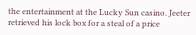the entertainment at the Lucky Sun casino. Jeeter retrieved his lock box for a steal of a price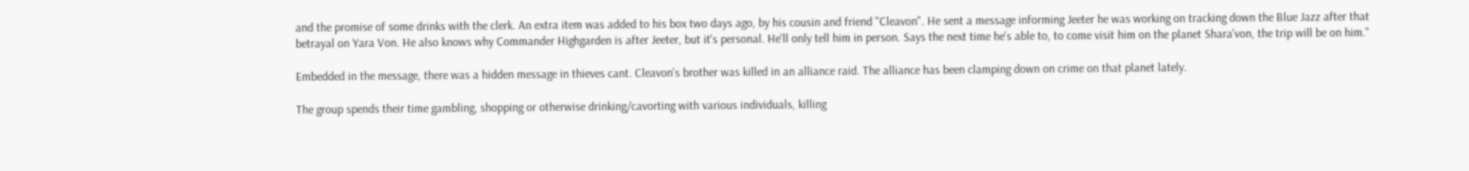and the promise of some drinks with the clerk. An extra item was added to his box two days ago, by his cousin and friend "Cleavon". He sent a message informing Jeeter he was working on tracking down the Blue Jazz after that betrayal on Yara Von. He also knows why Commander Highgarden is after Jeeter, but it's personal. He'll only tell him in person. Says the next time he's able to, to come visit him on the planet Shara'von, the trip will be on him."

Embedded in the message, there was a hidden message in thieves cant. Cleavon's brother was killed in an alliance raid. The alliance has been clamping down on crime on that planet lately.

The group spends their time gambling, shopping or otherwise drinking/cavorting with various individuals, killing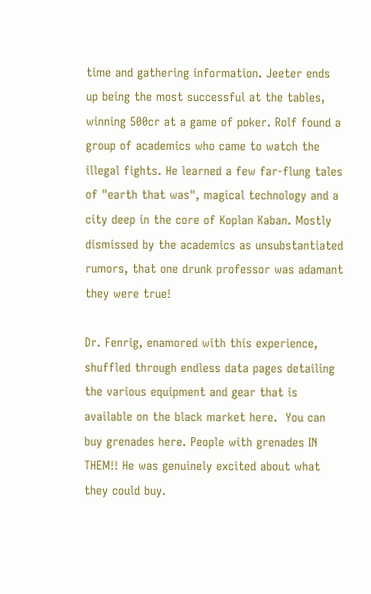time and gathering information. Jeeter ends up being the most successful at the tables, winning 500cr at a game of poker. Rolf found a group of academics who came to watch the illegal fights. He learned a few far-flung tales of "earth that was", magical technology and a city deep in the core of Koplan Kaban. Mostly dismissed by the academics as unsubstantiated rumors, that one drunk professor was adamant they were true!

Dr. Fenrig, enamored with this experience, shuffled through endless data pages detailing the various equipment and gear that is available on the black market here.  You can buy grenades here. People with grenades IN THEM!! He was genuinely excited about what they could buy.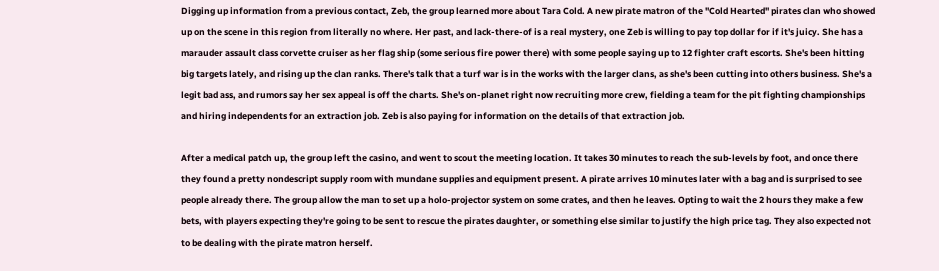Digging up information from a previous contact, Zeb, the group learned more about Tara Cold. A new pirate matron of the "Cold Hearted" pirates clan who showed up on the scene in this region from literally no where. Her past, and lack-there-of is a real mystery, one Zeb is willing to pay top dollar for if it's juicy. She has a marauder assault class corvette cruiser as her flag ship (some serious fire power there) with some people saying up to 12 fighter craft escorts. She's been hitting big targets lately, and rising up the clan ranks. There's talk that a turf war is in the works with the larger clans, as she's been cutting into others business. She's a legit bad ass, and rumors say her sex appeal is off the charts. She's on-planet right now recruiting more crew, fielding a team for the pit fighting championships and hiring independents for an extraction job. Zeb is also paying for information on the details of that extraction job.

After a medical patch up, the group left the casino, and went to scout the meeting location. It takes 30 minutes to reach the sub-levels by foot, and once there they found a pretty nondescript supply room with mundane supplies and equipment present. A pirate arrives 10 minutes later with a bag and is surprised to see people already there. The group allow the man to set up a holo-projector system on some crates, and then he leaves. Opting to wait the 2 hours they make a few bets, with players expecting they're going to be sent to rescue the pirates daughter, or something else similar to justify the high price tag. They also expected not to be dealing with the pirate matron herself.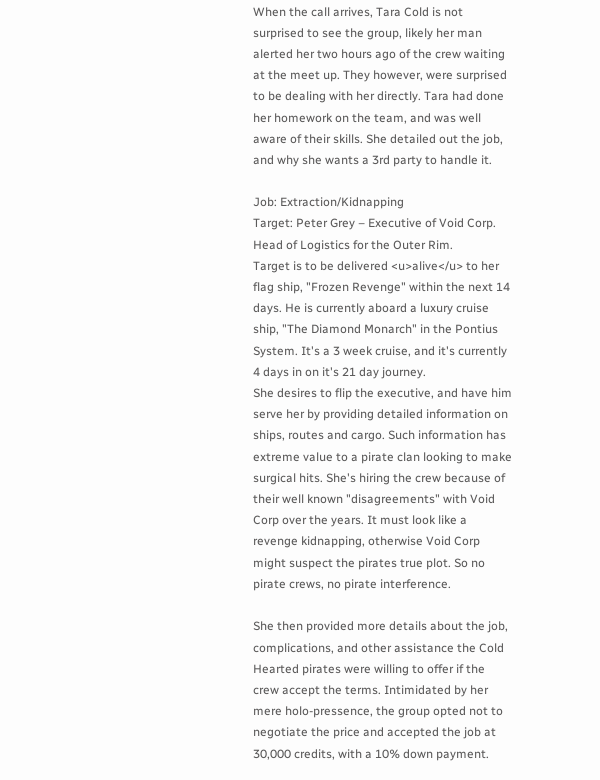When the call arrives, Tara Cold is not surprised to see the group, likely her man alerted her two hours ago of the crew waiting at the meet up. They however, were surprised to be dealing with her directly. Tara had done her homework on the team, and was well aware of their skills. She detailed out the job, and why she wants a 3rd party to handle it.

Job: Extraction/Kidnapping
Target: Peter Grey – Executive of Void Corp. Head of Logistics for the Outer Rim.
Target is to be delivered <u>alive</u> to her flag ship, "Frozen Revenge" within the next 14 days. He is currently aboard a luxury cruise ship, "The Diamond Monarch" in the Pontius System. It's a 3 week cruise, and it's currently 4 days in on it's 21 day journey.
She desires to flip the executive, and have him serve her by providing detailed information on ships, routes and cargo. Such information has extreme value to a pirate clan looking to make surgical hits. She's hiring the crew because of their well known "disagreements" with Void Corp over the years. It must look like a revenge kidnapping, otherwise Void Corp might suspect the pirates true plot. So no pirate crews, no pirate interference.

She then provided more details about the job, complications, and other assistance the Cold Hearted pirates were willing to offer if the crew accept the terms. Intimidated by her mere holo-pressence, the group opted not to negotiate the price and accepted the job at 30,000 credits, with a 10% down payment.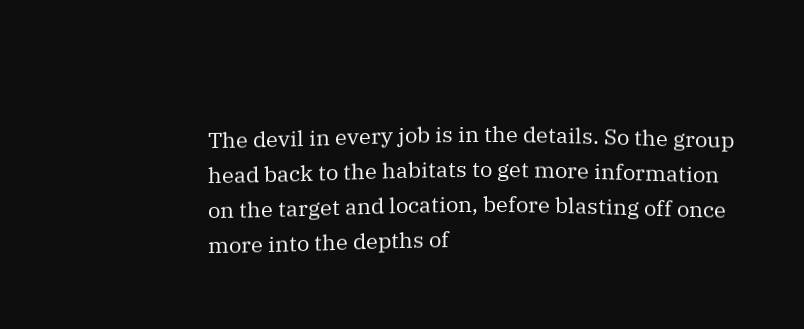The devil in every job is in the details. So the group head back to the habitats to get more information on the target and location, before blasting off once more into the depths of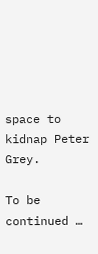space to kidnap Peter Grey.

To be continued …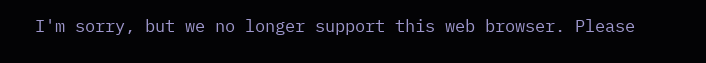I'm sorry, but we no longer support this web browser. Please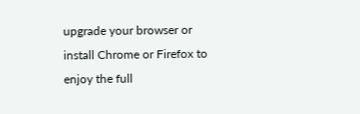upgrade your browser or install Chrome or Firefox to enjoy the full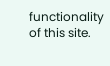functionality of this site.